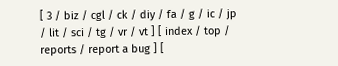[ 3 / biz / cgl / ck / diy / fa / g / ic / jp / lit / sci / tg / vr / vt ] [ index / top / reports / report a bug ] [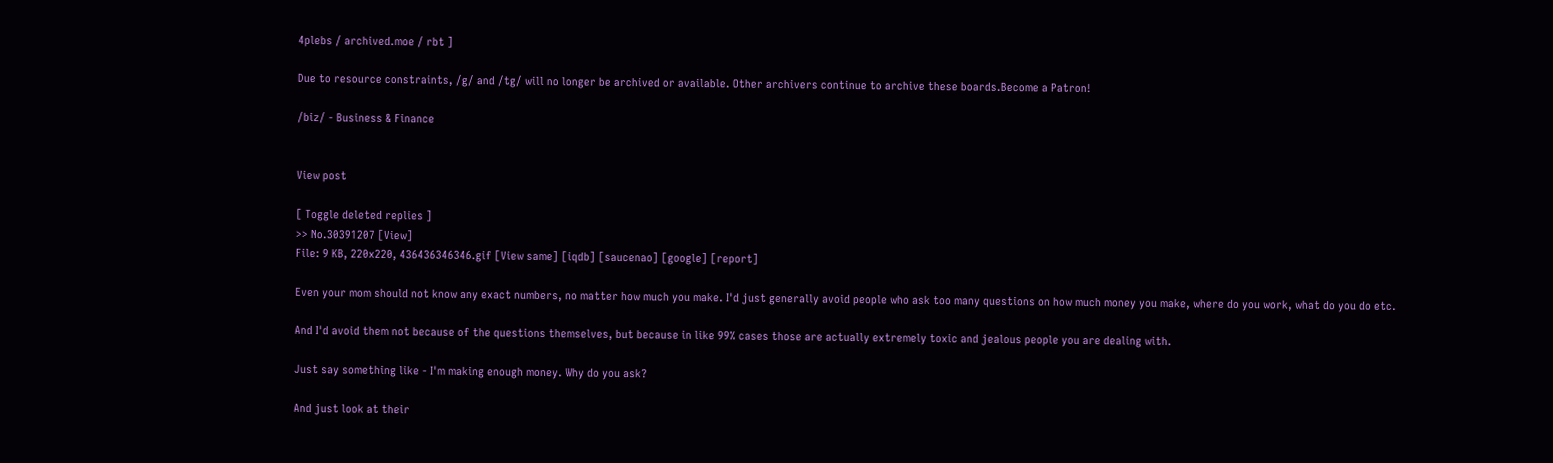4plebs / archived.moe / rbt ]

Due to resource constraints, /g/ and /tg/ will no longer be archived or available. Other archivers continue to archive these boards.Become a Patron!

/biz/ - Business & Finance


View post

[ Toggle deleted replies ]
>> No.30391207 [View]
File: 9 KB, 220x220, 436436346346.gif [View same] [iqdb] [saucenao] [google] [report]

Even your mom should not know any exact numbers, no matter how much you make. I'd just generally avoid people who ask too many questions on how much money you make, where do you work, what do you do etc.

And I'd avoid them not because of the questions themselves, but because in like 99% cases those are actually extremely toxic and jealous people you are dealing with.

Just say something like - I'm making enough money. Why do you ask?

And just look at their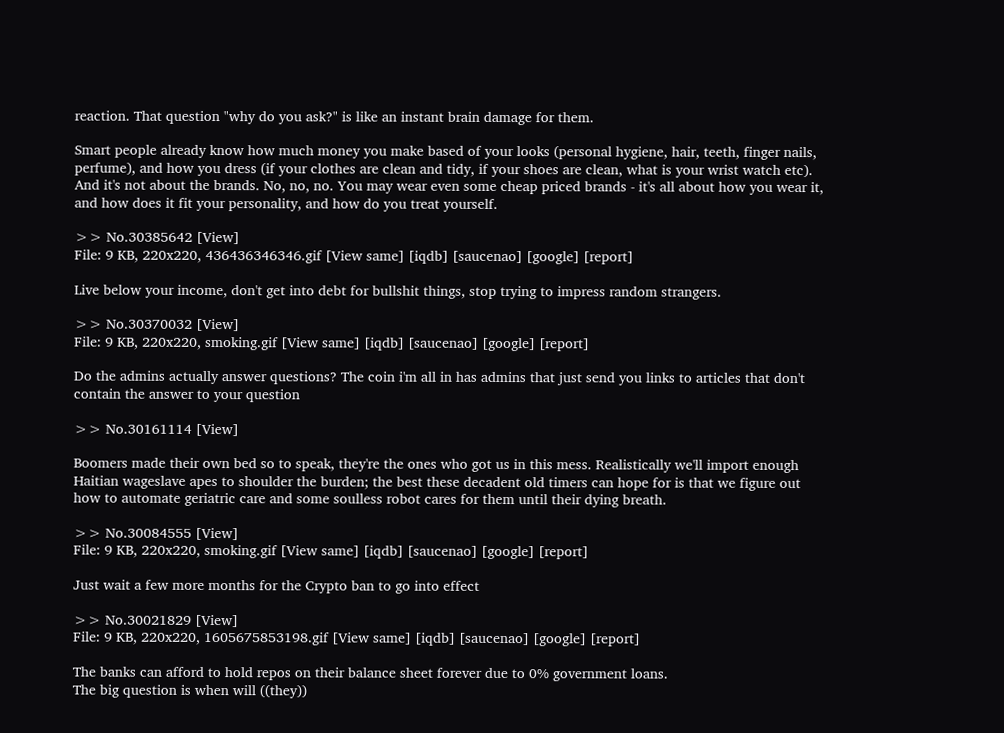reaction. That question "why do you ask?" is like an instant brain damage for them.

Smart people already know how much money you make based of your looks (personal hygiene, hair, teeth, finger nails, perfume), and how you dress (if your clothes are clean and tidy, if your shoes are clean, what is your wrist watch etc). And it's not about the brands. No, no, no. You may wear even some cheap priced brands - it's all about how you wear it, and how does it fit your personality, and how do you treat yourself.

>> No.30385642 [View]
File: 9 KB, 220x220, 436436346346.gif [View same] [iqdb] [saucenao] [google] [report]

Live below your income, don't get into debt for bullshit things, stop trying to impress random strangers.

>> No.30370032 [View]
File: 9 KB, 220x220, smoking.gif [View same] [iqdb] [saucenao] [google] [report]

Do the admins actually answer questions? The coin i'm all in has admins that just send you links to articles that don't contain the answer to your question

>> No.30161114 [View]

Boomers made their own bed so to speak, they're the ones who got us in this mess. Realistically we'll import enough Haitian wageslave apes to shoulder the burden; the best these decadent old timers can hope for is that we figure out how to automate geriatric care and some soulless robot cares for them until their dying breath.

>> No.30084555 [View]
File: 9 KB, 220x220, smoking.gif [View same] [iqdb] [saucenao] [google] [report]

Just wait a few more months for the Crypto ban to go into effect

>> No.30021829 [View]
File: 9 KB, 220x220, 1605675853198.gif [View same] [iqdb] [saucenao] [google] [report]

The banks can afford to hold repos on their balance sheet forever due to 0% government loans.
The big question is when will ((they))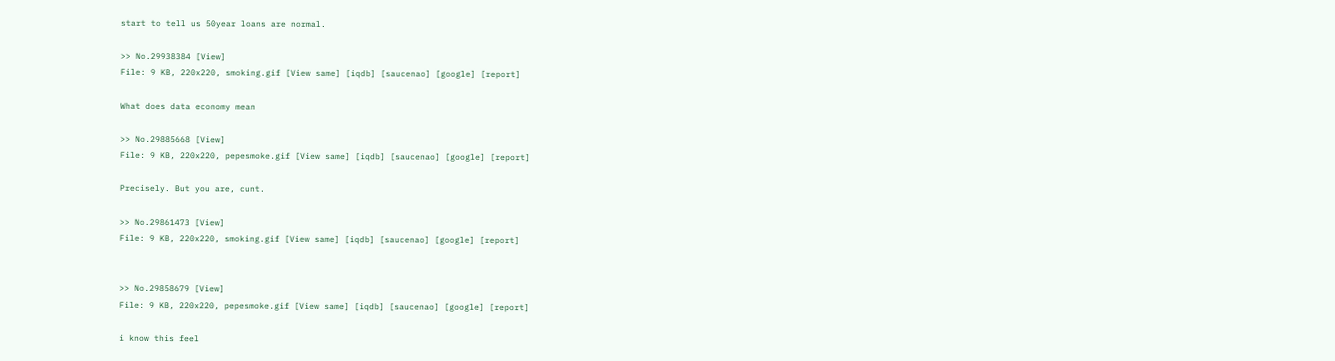start to tell us 50year loans are normal.

>> No.29938384 [View]
File: 9 KB, 220x220, smoking.gif [View same] [iqdb] [saucenao] [google] [report]

What does data economy mean

>> No.29885668 [View]
File: 9 KB, 220x220, pepesmoke.gif [View same] [iqdb] [saucenao] [google] [report]

Precisely. But you are, cunt.

>> No.29861473 [View]
File: 9 KB, 220x220, smoking.gif [View same] [iqdb] [saucenao] [google] [report]


>> No.29858679 [View]
File: 9 KB, 220x220, pepesmoke.gif [View same] [iqdb] [saucenao] [google] [report]

i know this feel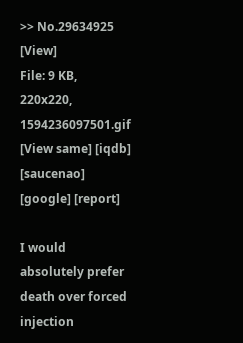>> No.29634925 [View]
File: 9 KB, 220x220, 1594236097501.gif [View same] [iqdb] [saucenao] [google] [report]

I would absolutely prefer death over forced injection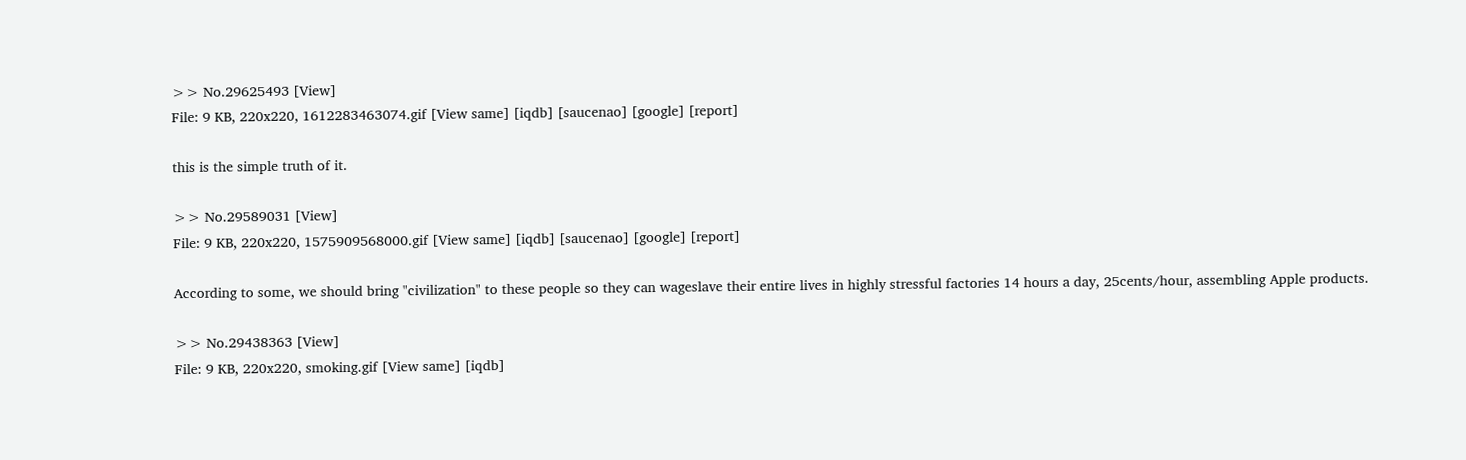>> No.29625493 [View]
File: 9 KB, 220x220, 1612283463074.gif [View same] [iqdb] [saucenao] [google] [report]

this is the simple truth of it.

>> No.29589031 [View]
File: 9 KB, 220x220, 1575909568000.gif [View same] [iqdb] [saucenao] [google] [report]

According to some, we should bring "civilization" to these people so they can wageslave their entire lives in highly stressful factories 14 hours a day, 25cents/hour, assembling Apple products.

>> No.29438363 [View]
File: 9 KB, 220x220, smoking.gif [View same] [iqdb]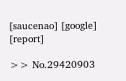[saucenao] [google] [report]

>> No.29420903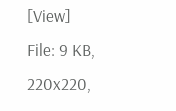[View]
File: 9 KB, 220x220,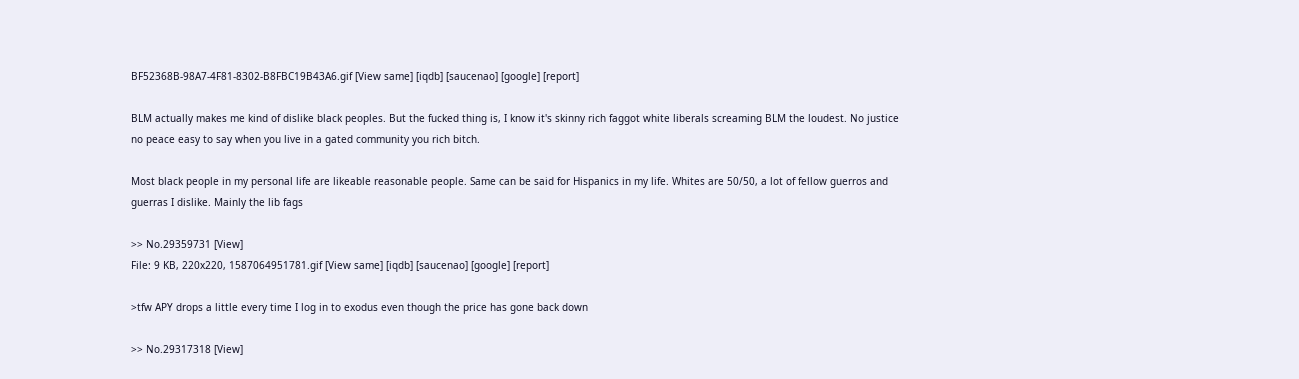BF52368B-98A7-4F81-8302-B8FBC19B43A6.gif [View same] [iqdb] [saucenao] [google] [report]

BLM actually makes me kind of dislike black peoples. But the fucked thing is, I know it's skinny rich faggot white liberals screaming BLM the loudest. No justice no peace easy to say when you live in a gated community you rich bitch.

Most black people in my personal life are likeable reasonable people. Same can be said for Hispanics in my life. Whites are 50/50, a lot of fellow guerros and guerras I dislike. Mainly the lib fags

>> No.29359731 [View]
File: 9 KB, 220x220, 1587064951781.gif [View same] [iqdb] [saucenao] [google] [report]

>tfw APY drops a little every time I log in to exodus even though the price has gone back down

>> No.29317318 [View]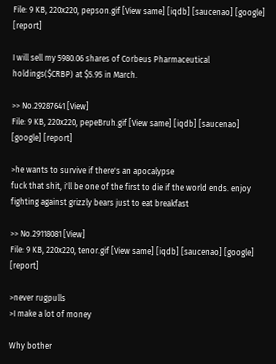File: 9 KB, 220x220, pepson.gif [View same] [iqdb] [saucenao] [google] [report]

I will sell my 5980.06 shares of Corbeus Pharmaceutical holdings($CRBP) at $5.95 in March.

>> No.29287641 [View]
File: 9 KB, 220x220, pepeBruh.gif [View same] [iqdb] [saucenao] [google] [report]

>he wants to survive if there's an apocalypse
fuck that shit, i'll be one of the first to die if the world ends. enjoy fighting against grizzly bears just to eat breakfast

>> No.29118081 [View]
File: 9 KB, 220x220, tenor.gif [View same] [iqdb] [saucenao] [google] [report]

>never rugpulls
>I make a lot of money

Why bother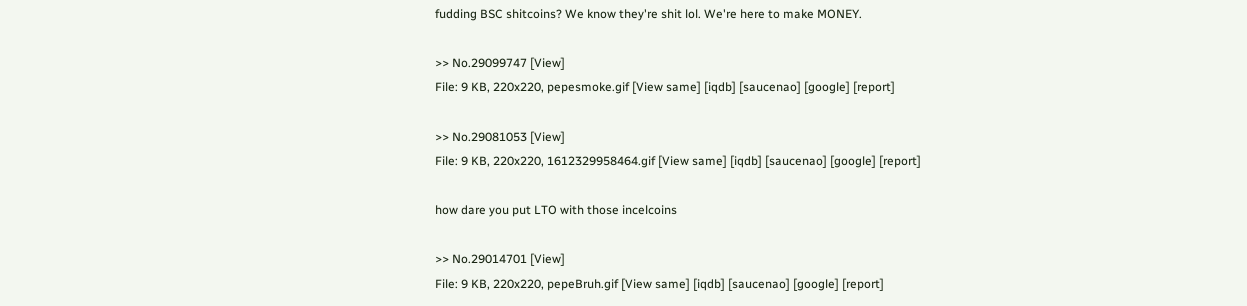fudding BSC shitcoins? We know they're shit lol. We're here to make MONEY.

>> No.29099747 [View]
File: 9 KB, 220x220, pepesmoke.gif [View same] [iqdb] [saucenao] [google] [report]

>> No.29081053 [View]
File: 9 KB, 220x220, 1612329958464.gif [View same] [iqdb] [saucenao] [google] [report]

how dare you put LTO with those incelcoins

>> No.29014701 [View]
File: 9 KB, 220x220, pepeBruh.gif [View same] [iqdb] [saucenao] [google] [report]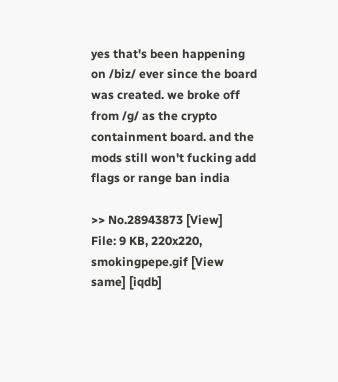yes that's been happening on /biz/ ever since the board was created. we broke off from /g/ as the crypto containment board. and the mods still won't fucking add flags or range ban india

>> No.28943873 [View]
File: 9 KB, 220x220, smokingpepe.gif [View same] [iqdb]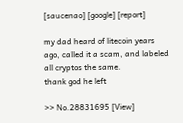[saucenao] [google] [report]

my dad heard of litecoin years ago, called it a scam, and labeled all cryptos the same.
thank god he left

>> No.28831695 [View]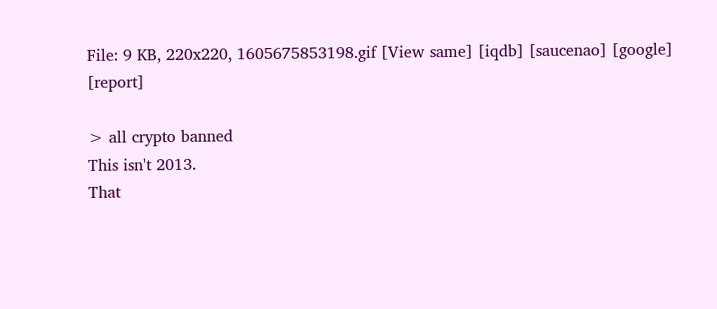File: 9 KB, 220x220, 1605675853198.gif [View same] [iqdb] [saucenao] [google] [report]

> all crypto banned
This isn't 2013.
That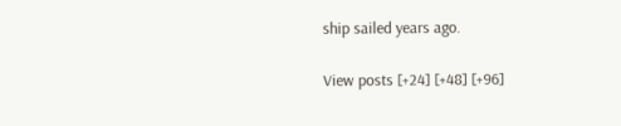ship sailed years ago.

View posts [+24] [+48] [+96]